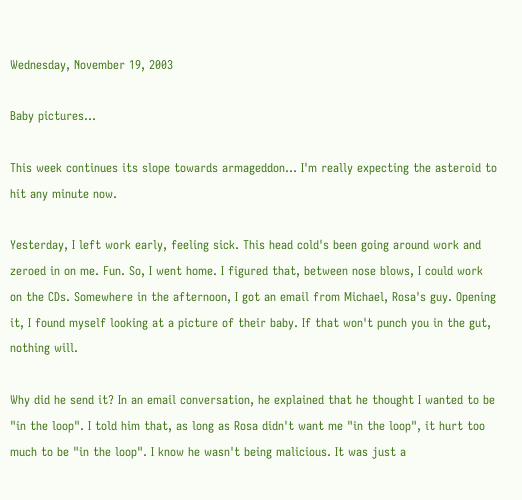Wednesday, November 19, 2003

Baby pictures...

This week continues its slope towards armageddon... I'm really expecting the asteroid to hit any minute now.

Yesterday, I left work early, feeling sick. This head cold's been going around work and zeroed in on me. Fun. So, I went home. I figured that, between nose blows, I could work on the CDs. Somewhere in the afternoon, I got an email from Michael, Rosa's guy. Opening it, I found myself looking at a picture of their baby. If that won't punch you in the gut, nothing will.

Why did he send it? In an email conversation, he explained that he thought I wanted to be "in the loop". I told him that, as long as Rosa didn't want me "in the loop", it hurt too much to be "in the loop". I know he wasn't being malicious. It was just a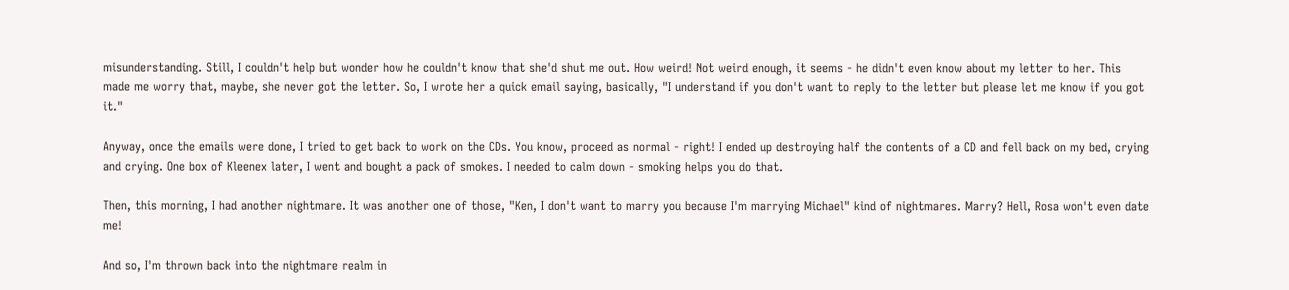misunderstanding. Still, I couldn't help but wonder how he couldn't know that she'd shut me out. How weird! Not weird enough, it seems - he didn't even know about my letter to her. This made me worry that, maybe, she never got the letter. So, I wrote her a quick email saying, basically, "I understand if you don't want to reply to the letter but please let me know if you got it."

Anyway, once the emails were done, I tried to get back to work on the CDs. You know, proceed as normal - right! I ended up destroying half the contents of a CD and fell back on my bed, crying and crying. One box of Kleenex later, I went and bought a pack of smokes. I needed to calm down - smoking helps you do that.

Then, this morning, I had another nightmare. It was another one of those, "Ken, I don't want to marry you because I'm marrying Michael" kind of nightmares. Marry? Hell, Rosa won't even date me!

And so, I'm thrown back into the nightmare realm in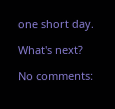one short day.

What's next?

No comments: